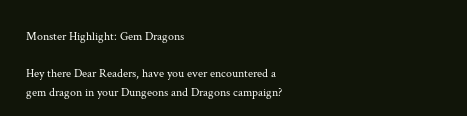Monster Highlight: Gem Dragons

Hey there Dear Readers, have you ever encountered a gem dragon in your Dungeons and Dragons campaign?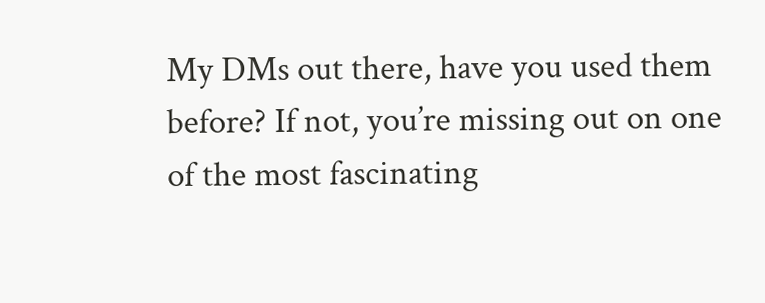My DMs out there, have you used them before? If not, you’re missing out on one of the most fascinating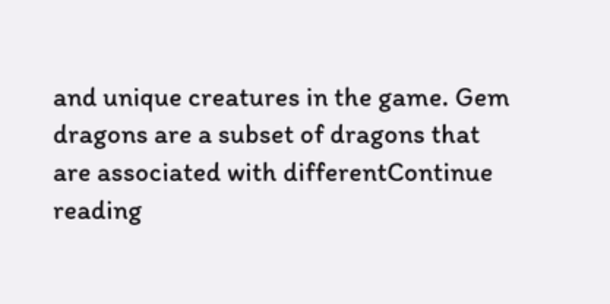and unique creatures in the game. Gem dragons are a subset of dragons that are associated with differentContinue reading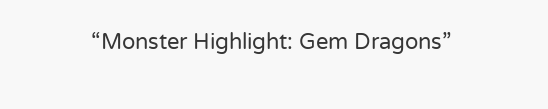“Monster Highlight: Gem Dragons”